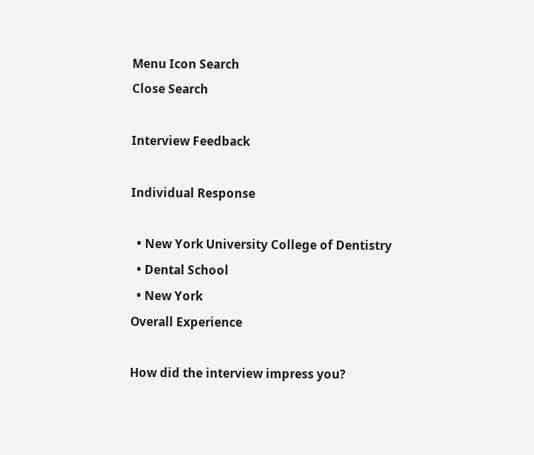Menu Icon Search
Close Search

Interview Feedback

Individual Response

  • New York University College of Dentistry
  • Dental School
  • New York
Overall Experience

How did the interview impress you?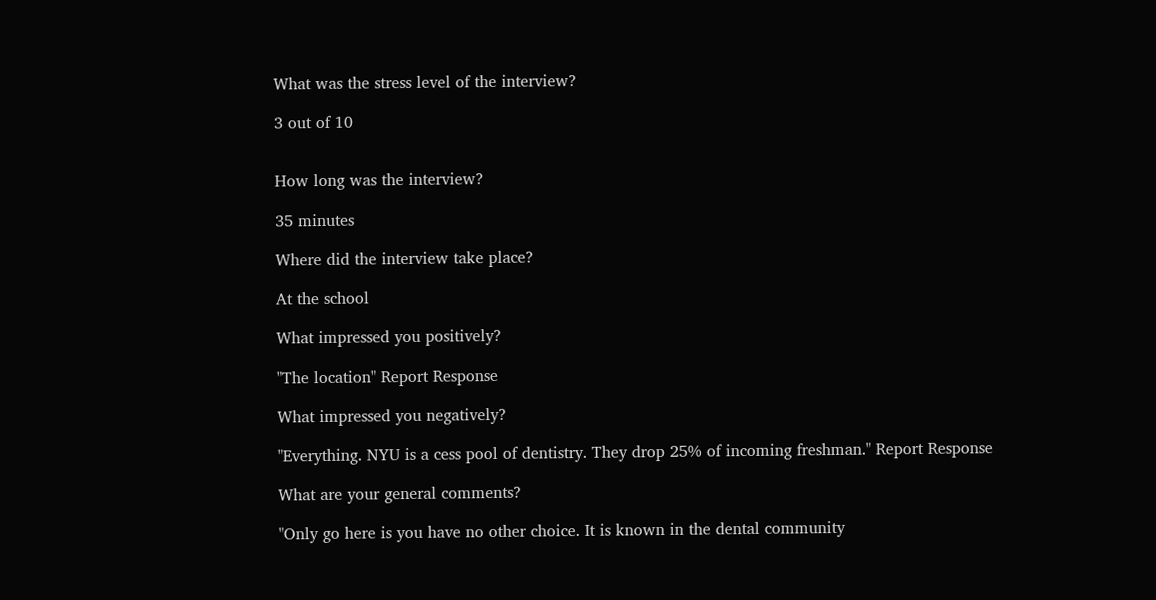What was the stress level of the interview?

3 out of 10


How long was the interview?

35 minutes

Where did the interview take place?

At the school

What impressed you positively?

"The location" Report Response

What impressed you negatively?

"Everything. NYU is a cess pool of dentistry. They drop 25% of incoming freshman." Report Response

What are your general comments?

"Only go here is you have no other choice. It is known in the dental community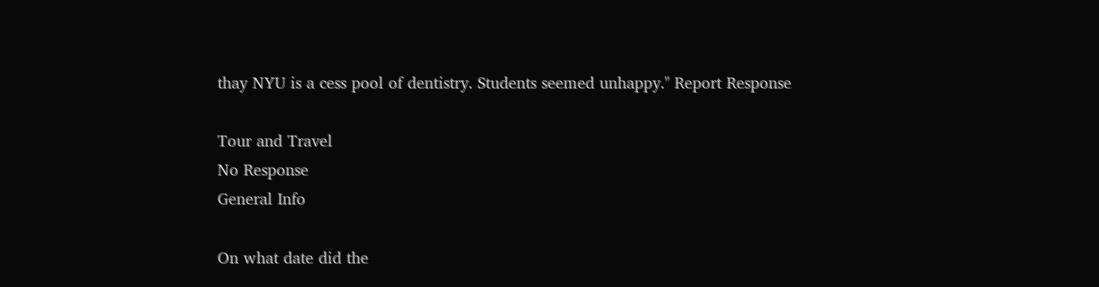thay NYU is a cess pool of dentistry. Students seemed unhappy." Report Response

Tour and Travel
No Response
General Info

On what date did the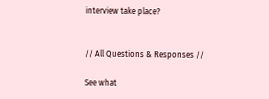interview take place?


// All Questions & Responses //

See what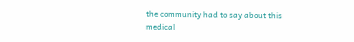the community had to say about this medical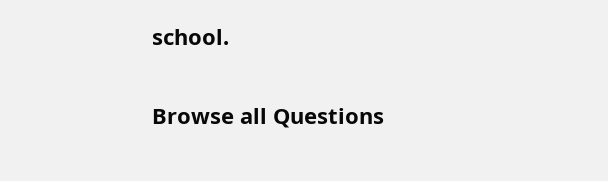school.

Browse all Questions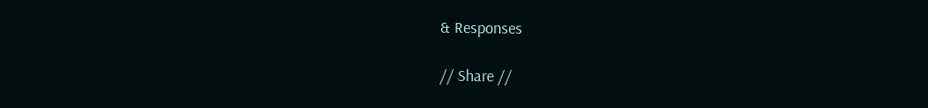& Responses

// Share //